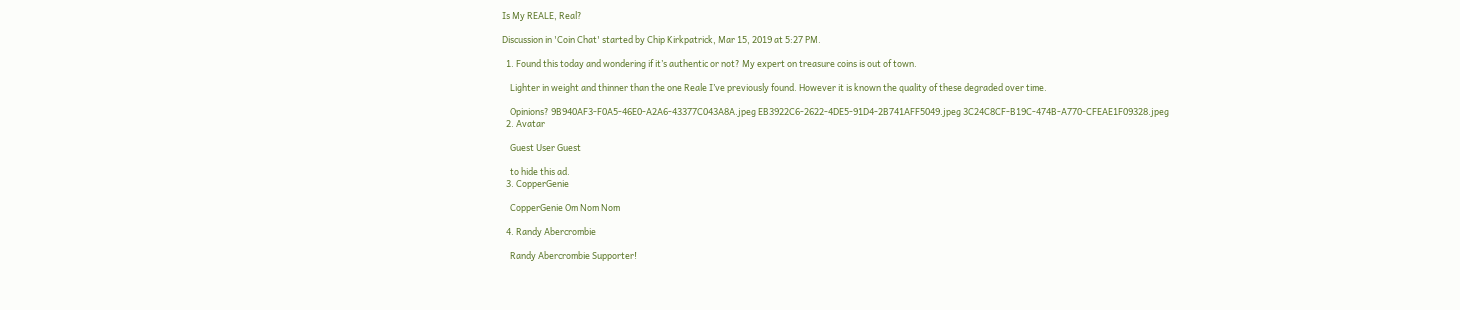Is My REALE, Real?

Discussion in 'Coin Chat' started by Chip Kirkpatrick, Mar 15, 2019 at 5:27 PM.

  1. Found this today and wondering if it’s authentic or not? My expert on treasure coins is out of town.

    Lighter in weight and thinner than the one Reale I’ve previously found. However it is known the quality of these degraded over time.

    Opinions? 9B940AF3-F0A5-46E0-A2A6-43377C043A8A.jpeg EB3922C6-2622-4DE5-91D4-2B741AFF5049.jpeg 3C24C8CF-B19C-474B-A770-CFEAE1F09328.jpeg
  2. Avatar

    Guest User Guest

    to hide this ad.
  3. CopperGenie

    CopperGenie Om Nom Nom

  4. Randy Abercrombie

    Randy Abercrombie Supporter!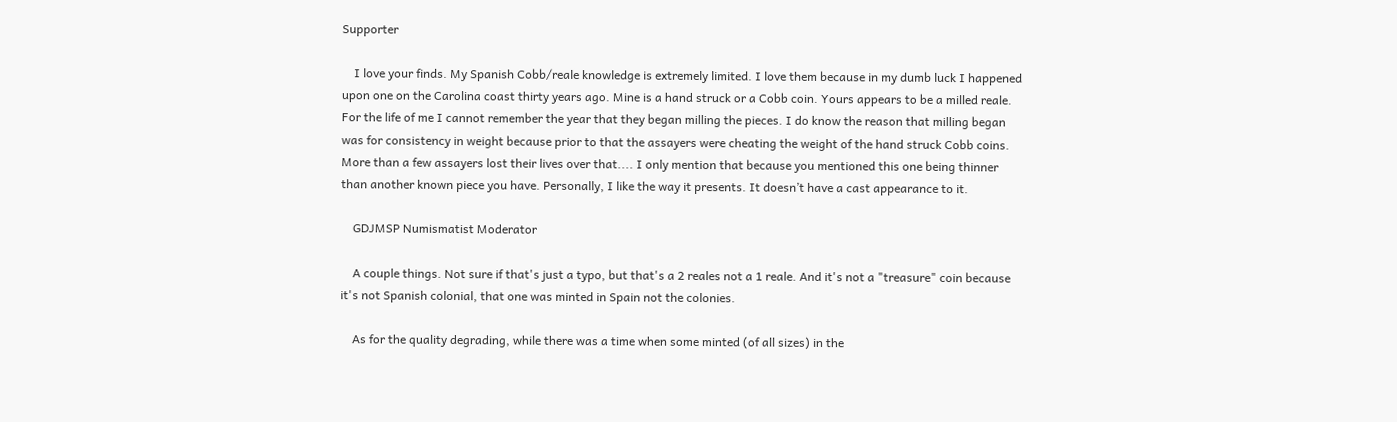Supporter

    I love your finds. My Spanish Cobb/reale knowledge is extremely limited. I love them because in my dumb luck I happened upon one on the Carolina coast thirty years ago. Mine is a hand struck or a Cobb coin. Yours appears to be a milled reale. For the life of me I cannot remember the year that they began milling the pieces. I do know the reason that milling began was for consistency in weight because prior to that the assayers were cheating the weight of the hand struck Cobb coins. More than a few assayers lost their lives over that.... I only mention that because you mentioned this one being thinner than another known piece you have. Personally, I like the way it presents. It doesn’t have a cast appearance to it.

    GDJMSP Numismatist Moderator

    A couple things. Not sure if that's just a typo, but that's a 2 reales not a 1 reale. And it's not a "treasure" coin because it's not Spanish colonial, that one was minted in Spain not the colonies.

    As for the quality degrading, while there was a time when some minted (of all sizes) in the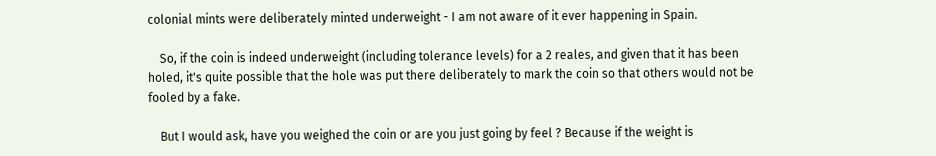colonial mints were deliberately minted underweight - I am not aware of it ever happening in Spain.

    So, if the coin is indeed underweight (including tolerance levels) for a 2 reales, and given that it has been holed, it's quite possible that the hole was put there deliberately to mark the coin so that others would not be fooled by a fake.

    But I would ask, have you weighed the coin or are you just going by feel ? Because if the weight is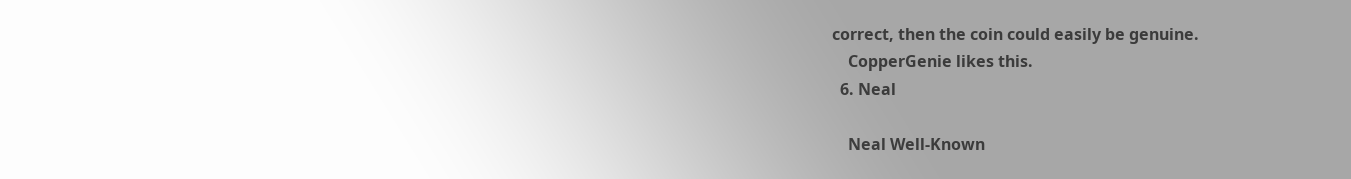correct, then the coin could easily be genuine.
    CopperGenie likes this.
  6. Neal

    Neal Well-Known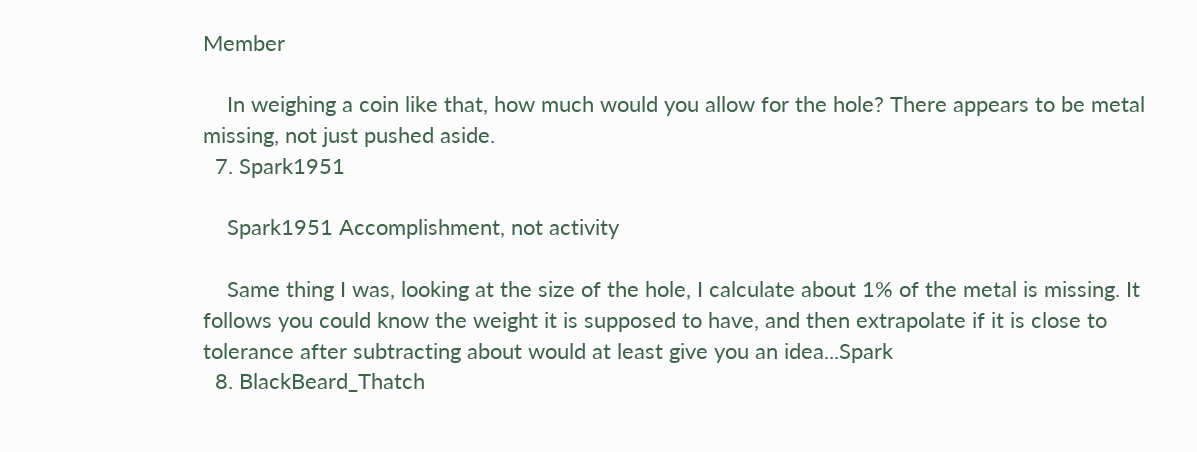Member

    In weighing a coin like that, how much would you allow for the hole? There appears to be metal missing, not just pushed aside.
  7. Spark1951

    Spark1951 Accomplishment, not activity

    Same thing I was, looking at the size of the hole, I calculate about 1% of the metal is missing. It follows you could know the weight it is supposed to have, and then extrapolate if it is close to tolerance after subtracting about would at least give you an idea...Spark
  8. BlackBeard_Thatch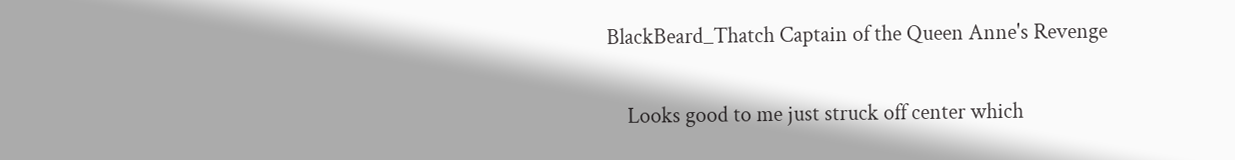BlackBeard_Thatch Captain of the Queen Anne's Revenge

    Looks good to me just struck off center which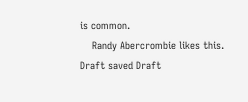is common.
    Randy Abercrombie likes this.
Draft saved Draft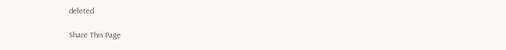deleted

Share This Page